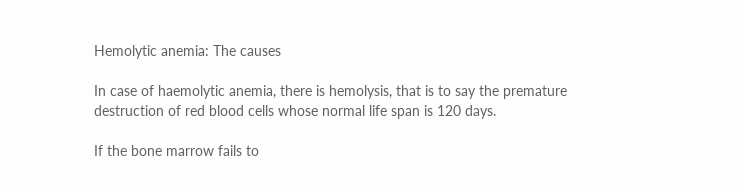Hemolytic anemia: The causes

In case of haemolytic anemia, there is hemolysis, that is to say the premature destruction of red blood cells whose normal life span is 120 days.

If the bone marrow fails to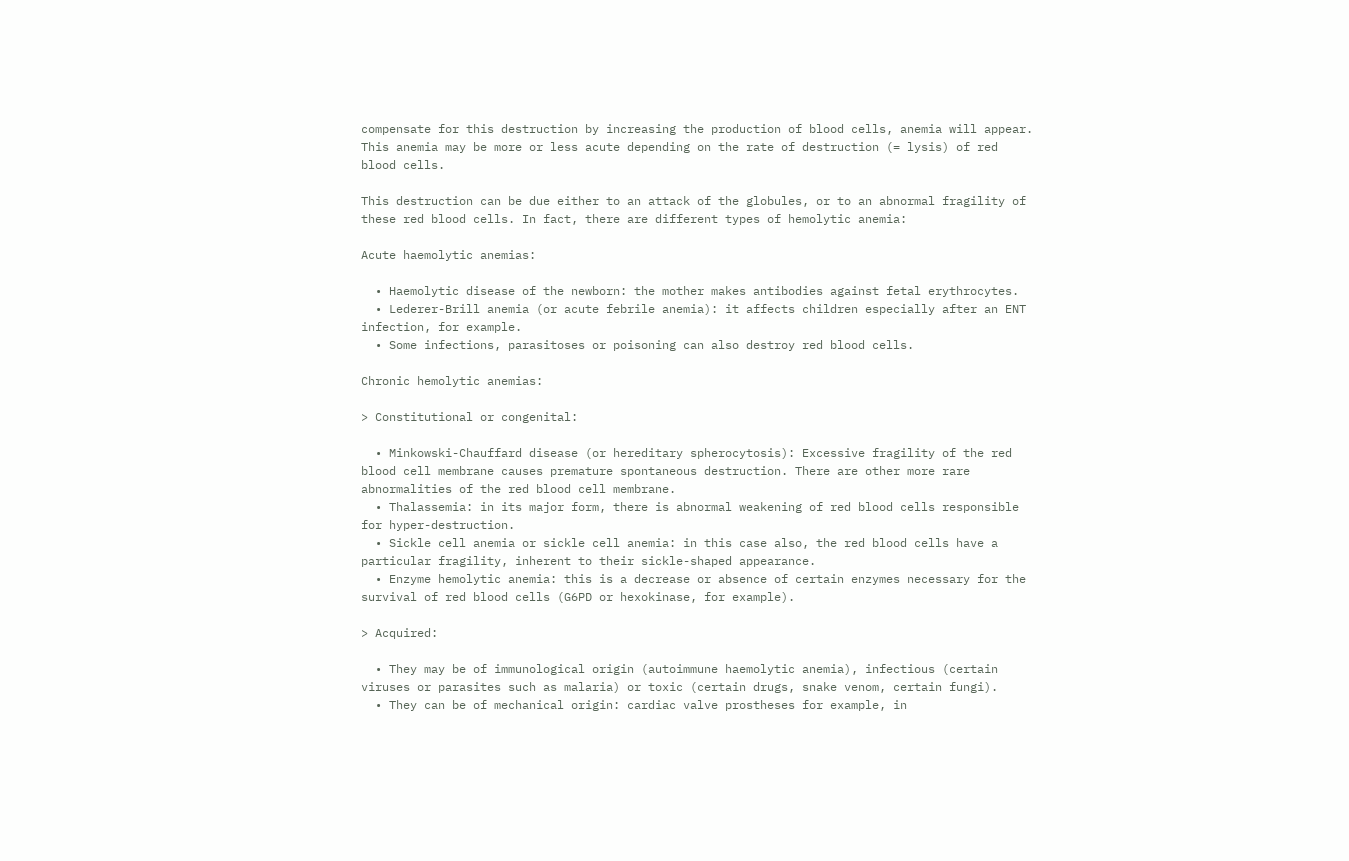compensate for this destruction by increasing the production of blood cells, anemia will appear. This anemia may be more or less acute depending on the rate of destruction (= lysis) of red blood cells.

This destruction can be due either to an attack of the globules, or to an abnormal fragility of these red blood cells. In fact, there are different types of hemolytic anemia:

Acute haemolytic anemias:

  • Haemolytic disease of the newborn: the mother makes antibodies against fetal erythrocytes.
  • Lederer-Brill anemia (or acute febrile anemia): it affects children especially after an ENT infection, for example.
  • Some infections, parasitoses or poisoning can also destroy red blood cells.

Chronic hemolytic anemias:

> Constitutional or congenital:

  • Minkowski-Chauffard disease (or hereditary spherocytosis): Excessive fragility of the red blood cell membrane causes premature spontaneous destruction. There are other more rare abnormalities of the red blood cell membrane.
  • Thalassemia: in its major form, there is abnormal weakening of red blood cells responsible for hyper-destruction.
  • Sickle cell anemia or sickle cell anemia: in this case also, the red blood cells have a particular fragility, inherent to their sickle-shaped appearance.
  • Enzyme hemolytic anemia: this is a decrease or absence of certain enzymes necessary for the survival of red blood cells (G6PD or hexokinase, for example).

> Acquired:

  • They may be of immunological origin (autoimmune haemolytic anemia), infectious (certain viruses or parasites such as malaria) or toxic (certain drugs, snake venom, certain fungi).
  • They can be of mechanical origin: cardiac valve prostheses for example, in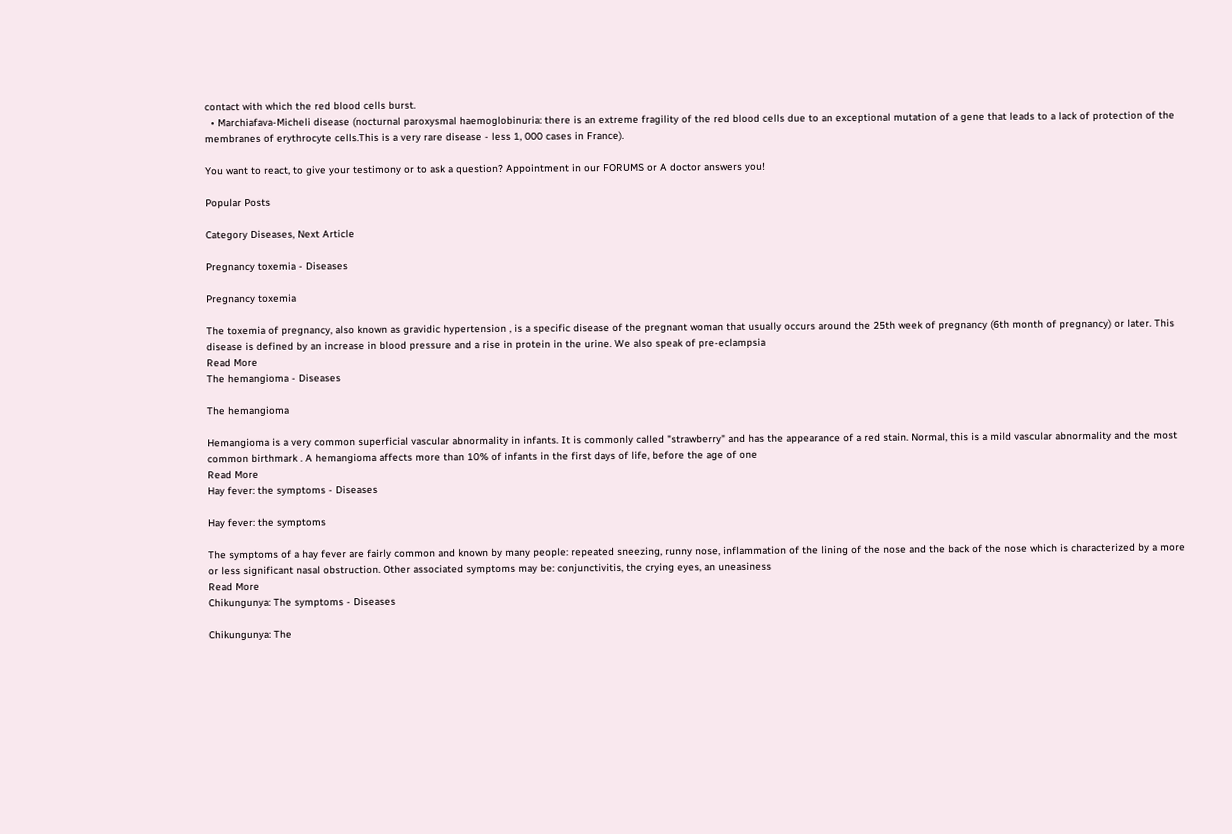contact with which the red blood cells burst.
  • Marchiafava-Micheli disease (nocturnal paroxysmal haemoglobinuria: there is an extreme fragility of the red blood cells due to an exceptional mutation of a gene that leads to a lack of protection of the membranes of erythrocyte cells.This is a very rare disease - less 1, 000 cases in France).

You want to react, to give your testimony or to ask a question? Appointment in our FORUMS or A doctor answers you!

Popular Posts

Category Diseases, Next Article

Pregnancy toxemia - Diseases

Pregnancy toxemia

The toxemia of pregnancy, also known as gravidic hypertension , is a specific disease of the pregnant woman that usually occurs around the 25th week of pregnancy (6th month of pregnancy) or later. This disease is defined by an increase in blood pressure and a rise in protein in the urine. We also speak of pre-eclampsia
Read More
The hemangioma - Diseases

The hemangioma

Hemangioma is a very common superficial vascular abnormality in infants. It is commonly called "strawberry" and has the appearance of a red stain. Normal, this is a mild vascular abnormality and the most common birthmark . A hemangioma affects more than 10% of infants in the first days of life, before the age of one
Read More
Hay fever: the symptoms - Diseases

Hay fever: the symptoms

The symptoms of a hay fever are fairly common and known by many people: repeated sneezing, runny nose, inflammation of the lining of the nose and the back of the nose which is characterized by a more or less significant nasal obstruction. Other associated symptoms may be: conjunctivitis, the crying eyes, an uneasiness
Read More
Chikungunya: The symptoms - Diseases

Chikungunya: The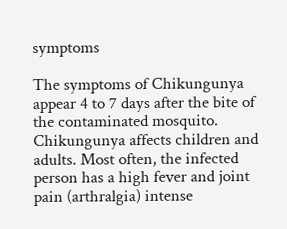symptoms

The symptoms of Chikungunya appear 4 to 7 days after the bite of the contaminated mosquito. Chikungunya affects children and adults. Most often, the infected person has a high fever and joint pain (arthralgia) intense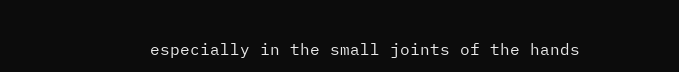especially in the small joints of the hands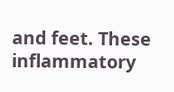and feet. These inflammatory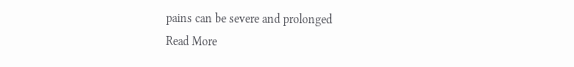pains can be severe and prolonged
Read More